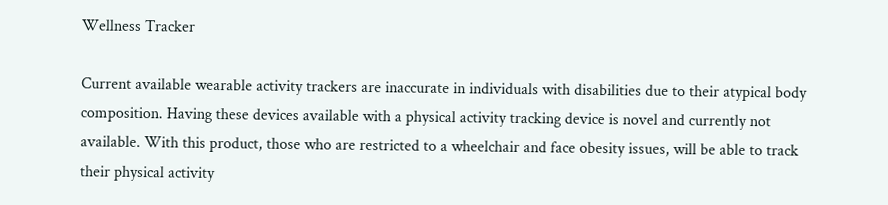Wellness Tracker

Current available wearable activity trackers are inaccurate in individuals with disabilities due to their atypical body composition. Having these devices available with a physical activity tracking device is novel and currently not available. With this product, those who are restricted to a wheelchair and face obesity issues, will be able to track their physical activity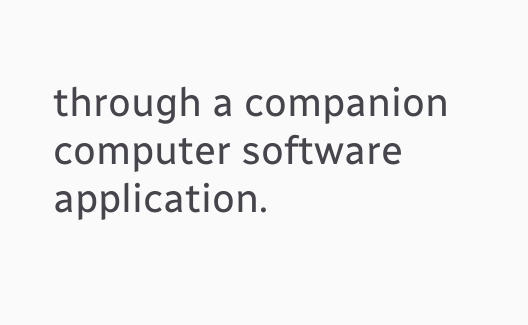through a companion computer software application.